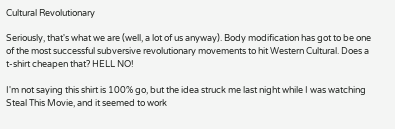Cultural Revolutionary

Seriously, that's what we are (well, a lot of us anyway). Body modification has got to be one of the most successful subversive revolutionary movements to hit Western Cultural. Does a t-shirt cheapen that? HELL NO!

I'm not saying this shirt is 100% go, but the idea struck me last night while I was watching Steal This Movie, and it seemed to work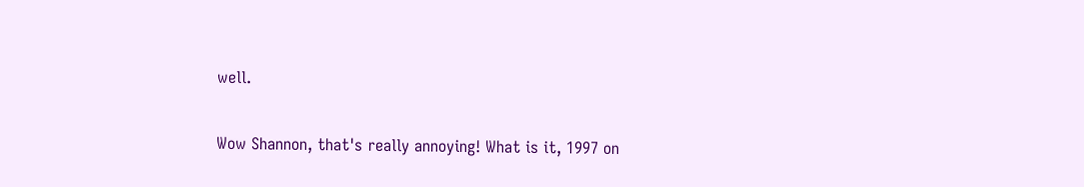well.

Wow Shannon, that's really annoying! What is it, 1997 on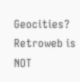Geocities? Retroweb is NOT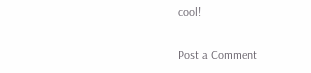cool!

Post a Comment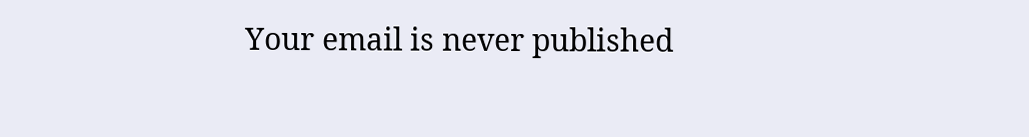Your email is never published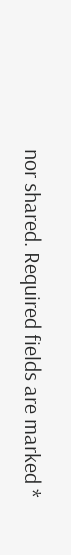nor shared. Required fields are marked *